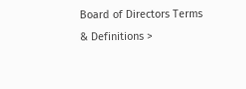Board of Directors Terms & Definitions >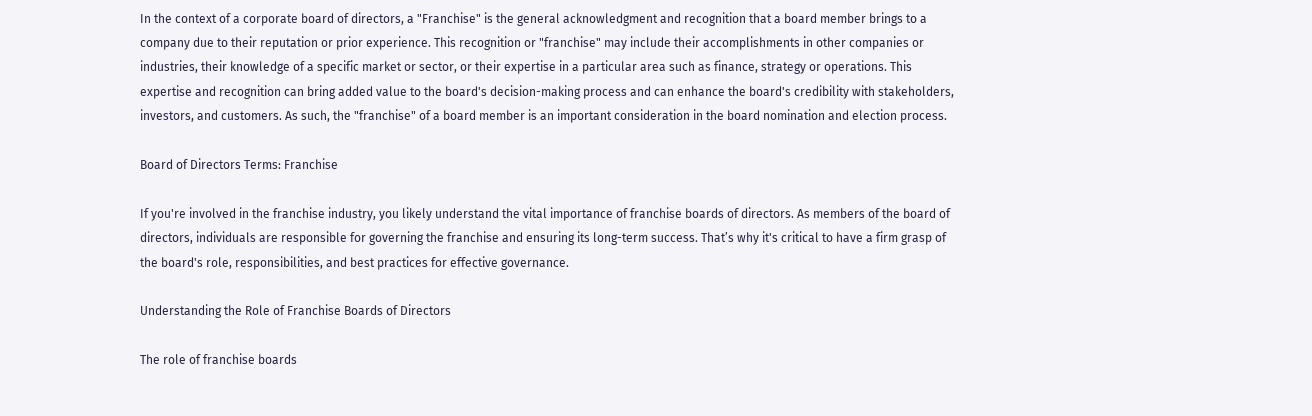In the context of a corporate board of directors, a "Franchise" is the general acknowledgment and recognition that a board member brings to a company due to their reputation or prior experience. This recognition or "franchise" may include their accomplishments in other companies or industries, their knowledge of a specific market or sector, or their expertise in a particular area such as finance, strategy or operations. This expertise and recognition can bring added value to the board's decision-making process and can enhance the board's credibility with stakeholders, investors, and customers. As such, the "franchise" of a board member is an important consideration in the board nomination and election process.

Board of Directors Terms: Franchise

If you're involved in the franchise industry, you likely understand the vital importance of franchise boards of directors. As members of the board of directors, individuals are responsible for governing the franchise and ensuring its long-term success. That’s why it's critical to have a firm grasp of the board's role, responsibilities, and best practices for effective governance.

Understanding the Role of Franchise Boards of Directors

The role of franchise boards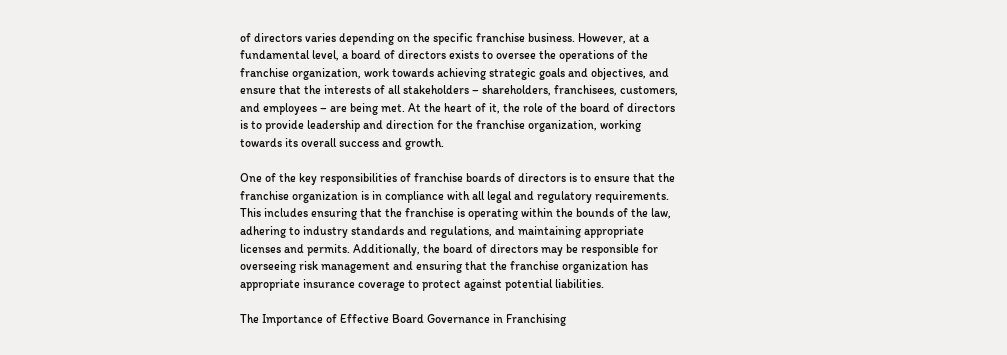of directors varies depending on the specific franchise business. However, at a fundamental level, a board of directors exists to oversee the operations of the franchise organization, work towards achieving strategic goals and objectives, and ensure that the interests of all stakeholders – shareholders, franchisees, customers, and employees – are being met. At the heart of it, the role of the board of directors is to provide leadership and direction for the franchise organization, working towards its overall success and growth.

One of the key responsibilities of franchise boards of directors is to ensure that the franchise organization is in compliance with all legal and regulatory requirements. This includes ensuring that the franchise is operating within the bounds of the law, adhering to industry standards and regulations, and maintaining appropriate licenses and permits. Additionally, the board of directors may be responsible for overseeing risk management and ensuring that the franchise organization has appropriate insurance coverage to protect against potential liabilities.

The Importance of Effective Board Governance in Franchising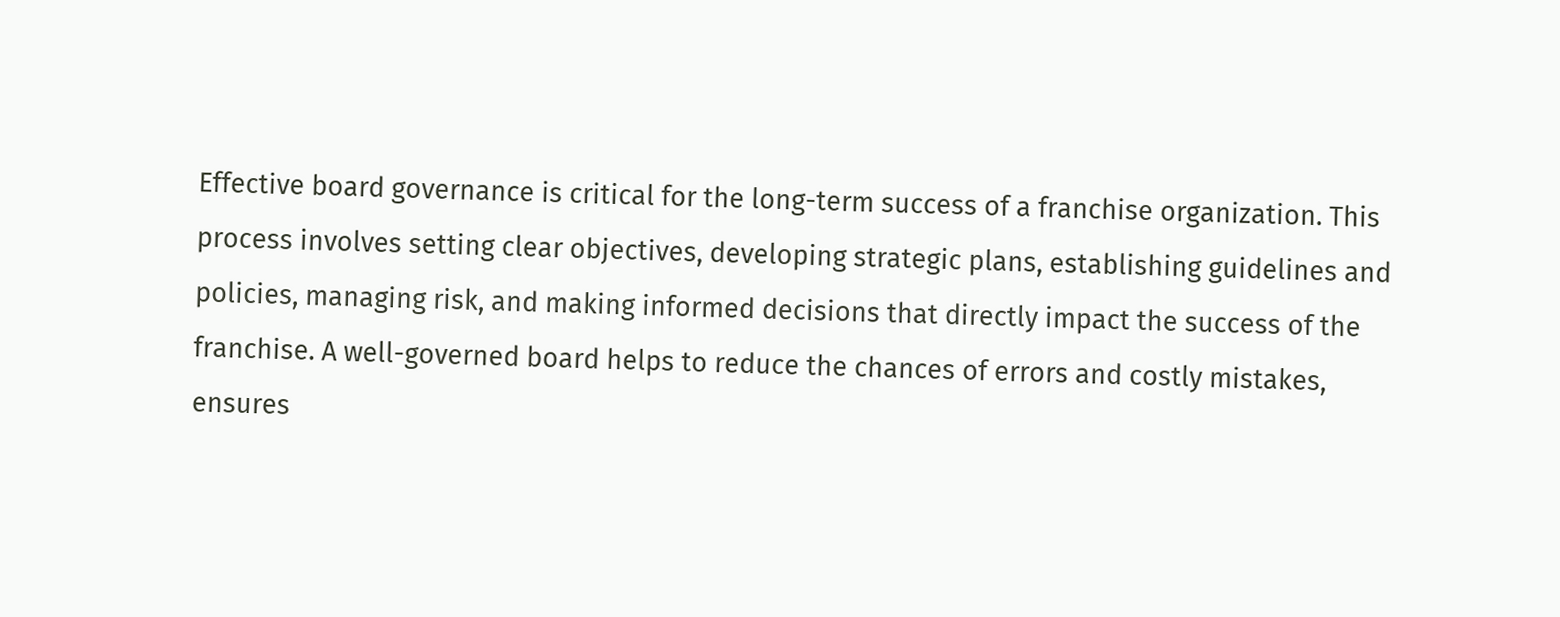Effective board governance is critical for the long-term success of a franchise organization. This process involves setting clear objectives, developing strategic plans, establishing guidelines and policies, managing risk, and making informed decisions that directly impact the success of the franchise. A well-governed board helps to reduce the chances of errors and costly mistakes, ensures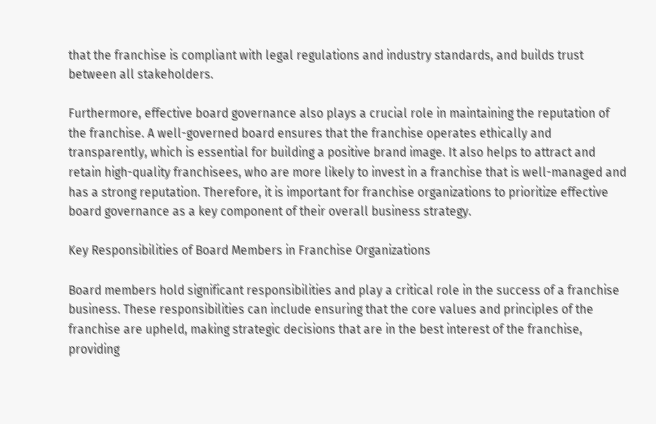that the franchise is compliant with legal regulations and industry standards, and builds trust between all stakeholders.

Furthermore, effective board governance also plays a crucial role in maintaining the reputation of the franchise. A well-governed board ensures that the franchise operates ethically and transparently, which is essential for building a positive brand image. It also helps to attract and retain high-quality franchisees, who are more likely to invest in a franchise that is well-managed and has a strong reputation. Therefore, it is important for franchise organizations to prioritize effective board governance as a key component of their overall business strategy.

Key Responsibilities of Board Members in Franchise Organizations

Board members hold significant responsibilities and play a critical role in the success of a franchise business. These responsibilities can include ensuring that the core values and principles of the franchise are upheld, making strategic decisions that are in the best interest of the franchise, providing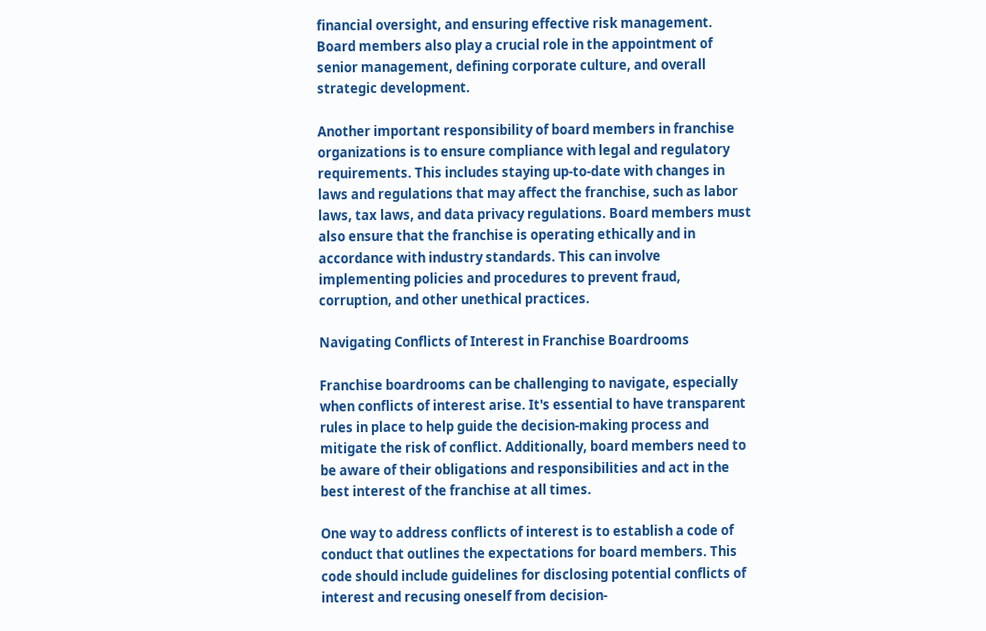financial oversight, and ensuring effective risk management. Board members also play a crucial role in the appointment of senior management, defining corporate culture, and overall strategic development.

Another important responsibility of board members in franchise organizations is to ensure compliance with legal and regulatory requirements. This includes staying up-to-date with changes in laws and regulations that may affect the franchise, such as labor laws, tax laws, and data privacy regulations. Board members must also ensure that the franchise is operating ethically and in accordance with industry standards. This can involve implementing policies and procedures to prevent fraud, corruption, and other unethical practices.

Navigating Conflicts of Interest in Franchise Boardrooms

Franchise boardrooms can be challenging to navigate, especially when conflicts of interest arise. It's essential to have transparent rules in place to help guide the decision-making process and mitigate the risk of conflict. Additionally, board members need to be aware of their obligations and responsibilities and act in the best interest of the franchise at all times.

One way to address conflicts of interest is to establish a code of conduct that outlines the expectations for board members. This code should include guidelines for disclosing potential conflicts of interest and recusing oneself from decision-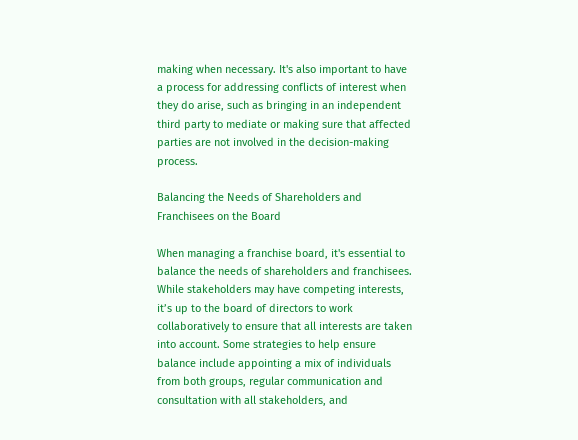making when necessary. It's also important to have a process for addressing conflicts of interest when they do arise, such as bringing in an independent third party to mediate or making sure that affected parties are not involved in the decision-making process.

Balancing the Needs of Shareholders and Franchisees on the Board

When managing a franchise board, it's essential to balance the needs of shareholders and franchisees. While stakeholders may have competing interests, it’s up to the board of directors to work collaboratively to ensure that all interests are taken into account. Some strategies to help ensure balance include appointing a mix of individuals from both groups, regular communication and consultation with all stakeholders, and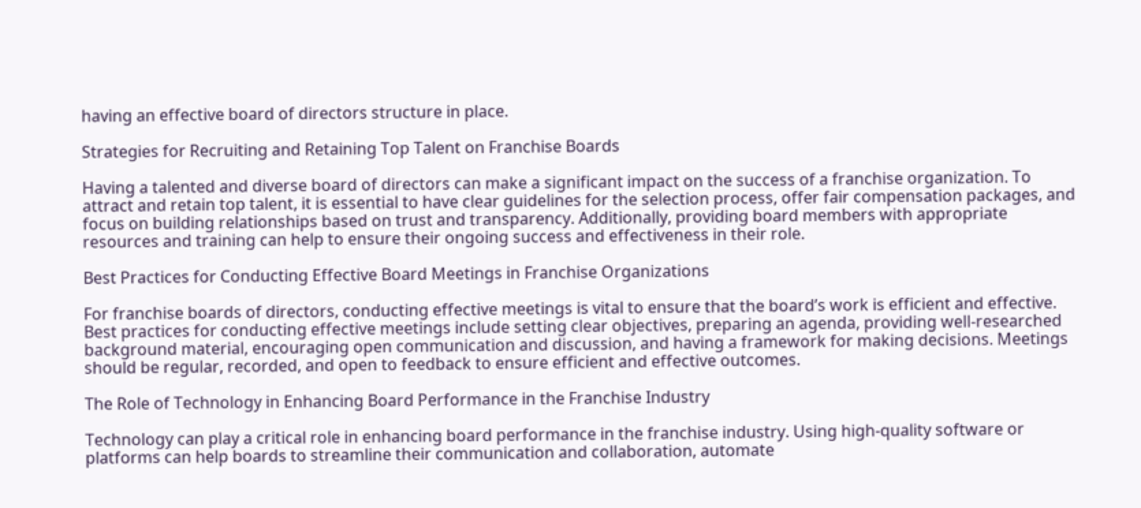having an effective board of directors structure in place.

Strategies for Recruiting and Retaining Top Talent on Franchise Boards

Having a talented and diverse board of directors can make a significant impact on the success of a franchise organization. To attract and retain top talent, it is essential to have clear guidelines for the selection process, offer fair compensation packages, and focus on building relationships based on trust and transparency. Additionally, providing board members with appropriate resources and training can help to ensure their ongoing success and effectiveness in their role.

Best Practices for Conducting Effective Board Meetings in Franchise Organizations

For franchise boards of directors, conducting effective meetings is vital to ensure that the board’s work is efficient and effective. Best practices for conducting effective meetings include setting clear objectives, preparing an agenda, providing well-researched background material, encouraging open communication and discussion, and having a framework for making decisions. Meetings should be regular, recorded, and open to feedback to ensure efficient and effective outcomes.

The Role of Technology in Enhancing Board Performance in the Franchise Industry

Technology can play a critical role in enhancing board performance in the franchise industry. Using high-quality software or platforms can help boards to streamline their communication and collaboration, automate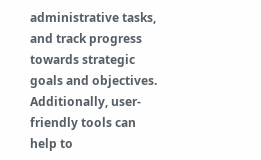administrative tasks, and track progress towards strategic goals and objectives. Additionally, user-friendly tools can help to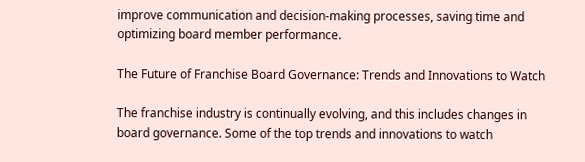improve communication and decision-making processes, saving time and optimizing board member performance.

The Future of Franchise Board Governance: Trends and Innovations to Watch

The franchise industry is continually evolving, and this includes changes in board governance. Some of the top trends and innovations to watch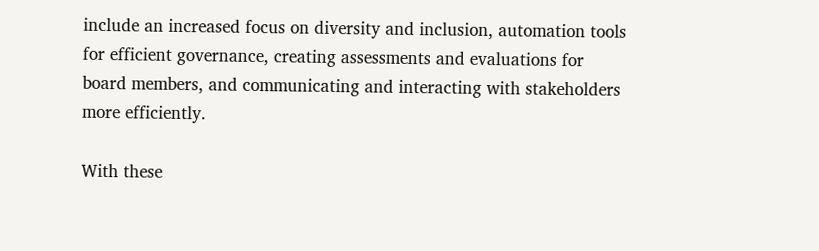include an increased focus on diversity and inclusion, automation tools for efficient governance, creating assessments and evaluations for board members, and communicating and interacting with stakeholders more efficiently.

With these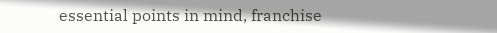essential points in mind, franchise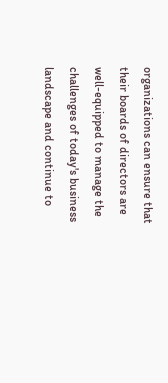organizations can ensure that their boards of directors are well-equipped to manage the challenges of today's business landscape and continue to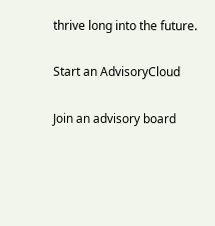thrive long into the future.

Start an AdvisoryCloud

Join an advisory board